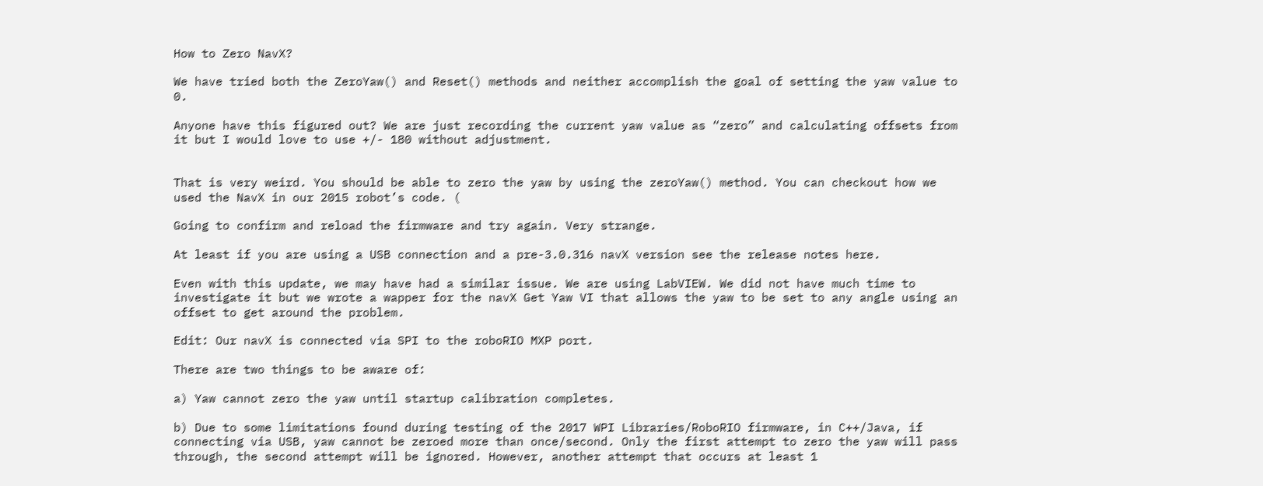How to Zero NavX?

We have tried both the ZeroYaw() and Reset() methods and neither accomplish the goal of setting the yaw value to 0.

Anyone have this figured out? We are just recording the current yaw value as “zero” and calculating offsets from it but I would love to use +/- 180 without adjustment.


That is very weird. You should be able to zero the yaw by using the zeroYaw() method. You can checkout how we used the NavX in our 2015 robot’s code. (

Going to confirm and reload the firmware and try again. Very strange.

At least if you are using a USB connection and a pre-3.0.316 navX version see the release notes here.

Even with this update, we may have had a similar issue. We are using LabVIEW. We did not have much time to investigate it but we wrote a wapper for the navX Get Yaw VI that allows the yaw to be set to any angle using an offset to get around the problem.

Edit: Our navX is connected via SPI to the roboRIO MXP port.

There are two things to be aware of:

a) Yaw cannot zero the yaw until startup calibration completes.

b) Due to some limitations found during testing of the 2017 WPI Libraries/RoboRIO firmware, in C++/Java, if connecting via USB, yaw cannot be zeroed more than once/second. Only the first attempt to zero the yaw will pass through, the second attempt will be ignored. However, another attempt that occurs at least 1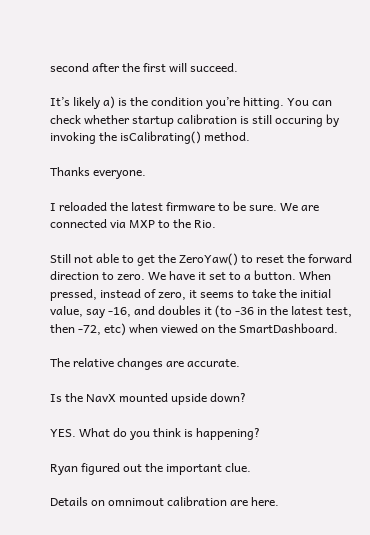second after the first will succeed.

It’s likely a) is the condition you’re hitting. You can check whether startup calibration is still occuring by invoking the isCalibrating() method.

Thanks everyone.

I reloaded the latest firmware to be sure. We are connected via MXP to the Rio.

Still not able to get the ZeroYaw() to reset the forward direction to zero. We have it set to a button. When pressed, instead of zero, it seems to take the initial value, say -16, and doubles it (to -36 in the latest test, then -72, etc) when viewed on the SmartDashboard.

The relative changes are accurate.

Is the NavX mounted upside down?

YES. What do you think is happening?

Ryan figured out the important clue.

Details on omnimout calibration are here.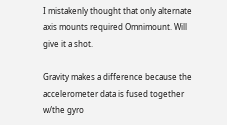I mistakenly thought that only alternate axis mounts required Omnimount. Will give it a shot.

Gravity makes a difference because the accelerometer data is fused together w/the gyro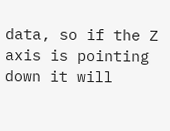data, so if the Z axis is pointing down it will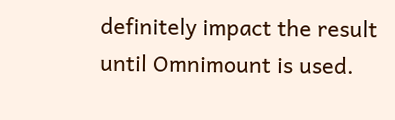definitely impact the result until Omnimount is used.